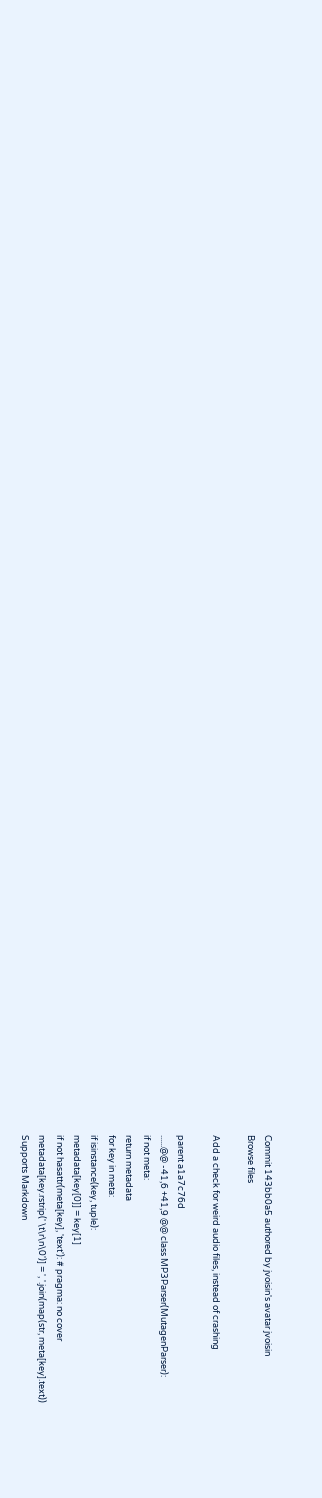Commit 143bb0a5 authored by jvoisin's avatar jvoisin
Browse files

Add a check for weird audio files, instead of crashing

parent a1a7c76d
......@@ -41,6 +41,9 @@ class MP3Parser(MutagenParser):
if not meta:
return metadata
for key in meta:
if isinstance(key, tuple):
metadata[key[0]] = key[1]
if not hasattr(meta[key], 'text'): # pragma: no cover
metadata[key.rstrip(' \t\r\n\0')] = ', '.join(map(str, meta[key].text))
Supports Markdown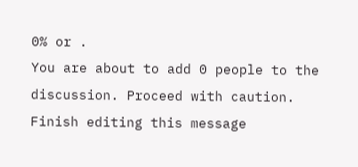0% or .
You are about to add 0 people to the discussion. Proceed with caution.
Finish editing this message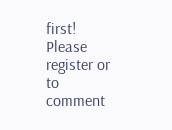first!
Please register or to comment